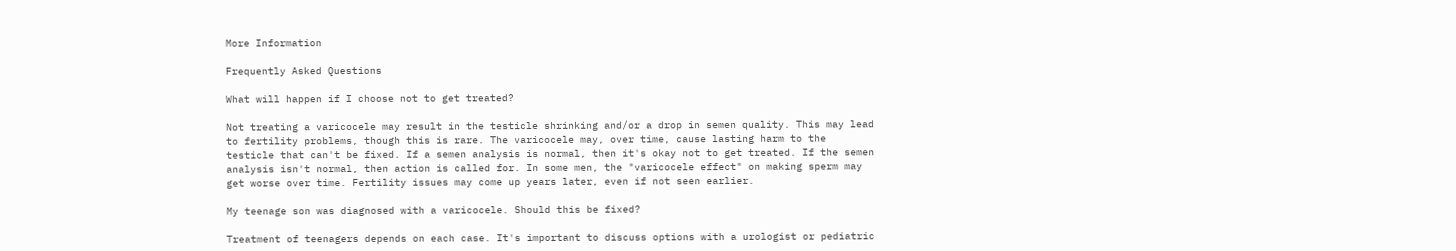More Information

Frequently Asked Questions

What will happen if I choose not to get treated?

Not treating a varicocele may result in the testicle shrinking and/or a drop in semen quality. This may lead to fertility problems, though this is rare. The varicocele may, over time, cause lasting harm to the testicle that can't be fixed. If a semen analysis is normal, then it's okay not to get treated. If the semen analysis isn't normal, then action is called for. In some men, the "varicocele effect" on making sperm may get worse over time. Fertility issues may come up years later, even if not seen earlier.

My teenage son was diagnosed with a varicocele. Should this be fixed?

Treatment of teenagers depends on each case. It's important to discuss options with a urologist or pediatric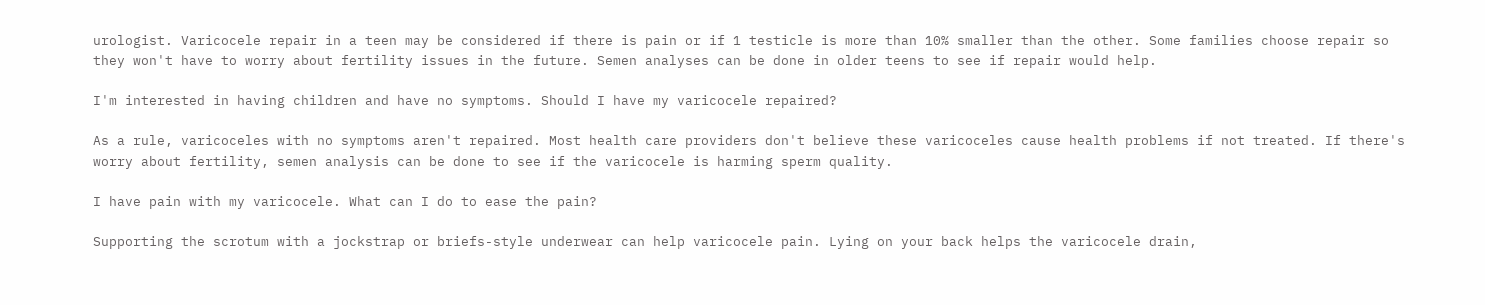urologist. Varicocele repair in a teen may be considered if there is pain or if 1 testicle is more than 10% smaller than the other. Some families choose repair so they won't have to worry about fertility issues in the future. Semen analyses can be done in older teens to see if repair would help.

I'm interested in having children and have no symptoms. Should I have my varicocele repaired?

As a rule, varicoceles with no symptoms aren't repaired. Most health care providers don't believe these varicoceles cause health problems if not treated. If there's worry about fertility, semen analysis can be done to see if the varicocele is harming sperm quality.

I have pain with my varicocele. What can I do to ease the pain?

Supporting the scrotum with a jockstrap or briefs-style underwear can help varicocele pain. Lying on your back helps the varicocele drain,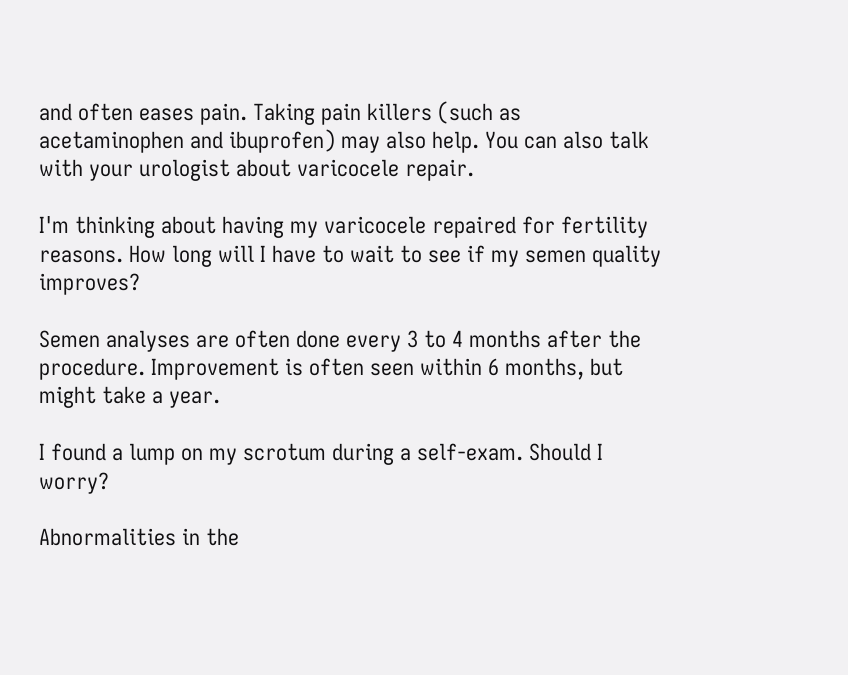and often eases pain. Taking pain killers (such as acetaminophen and ibuprofen) may also help. You can also talk with your urologist about varicocele repair.

I'm thinking about having my varicocele repaired for fertility reasons. How long will I have to wait to see if my semen quality improves?

Semen analyses are often done every 3 to 4 months after the procedure. Improvement is often seen within 6 months, but might take a year.

I found a lump on my scrotum during a self-exam. Should I worry?

Abnormalities in the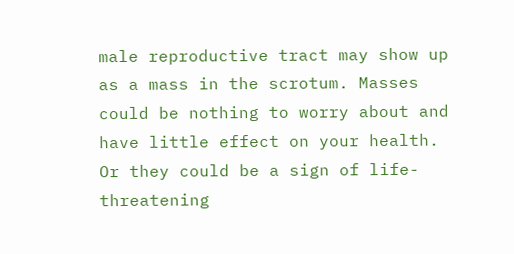male reproductive tract may show up as a mass in the scrotum. Masses could be nothing to worry about and have little effect on your health. Or they could be a sign of life-threatening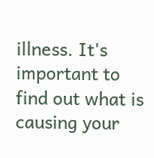illness. It's important to find out what is causing your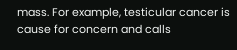mass. For example, testicular cancer is cause for concern and calls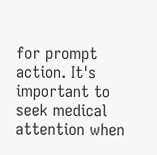for prompt action. It's important to seek medical attention when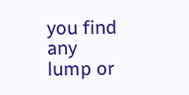you find any lump or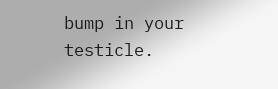bump in your testicle.